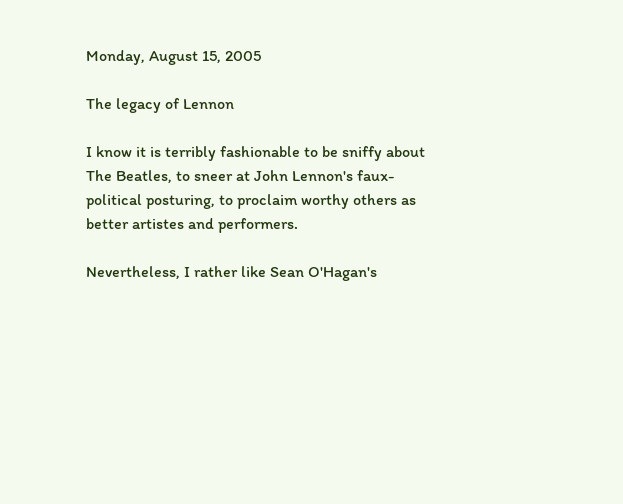Monday, August 15, 2005

The legacy of Lennon

I know it is terribly fashionable to be sniffy about The Beatles, to sneer at John Lennon's faux-political posturing, to proclaim worthy others as better artistes and performers.

Nevertheless, I rather like Sean O'Hagan's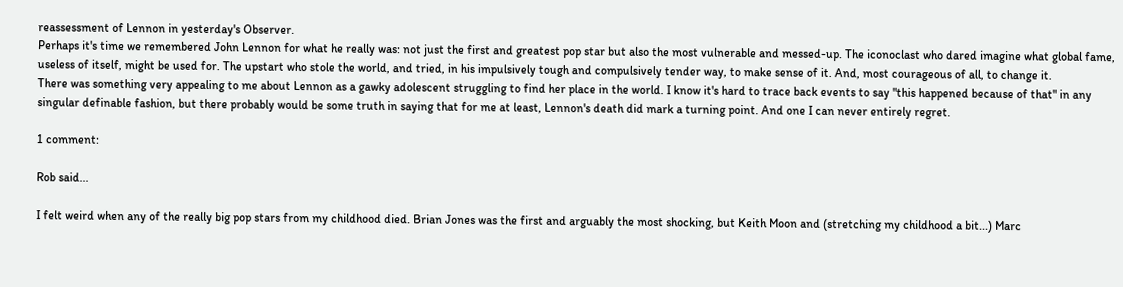reassessment of Lennon in yesterday's Observer.
Perhaps it's time we remembered John Lennon for what he really was: not just the first and greatest pop star but also the most vulnerable and messed-up. The iconoclast who dared imagine what global fame, useless of itself, might be used for. The upstart who stole the world, and tried, in his impulsively tough and compulsively tender way, to make sense of it. And, most courageous of all, to change it.
There was something very appealing to me about Lennon as a gawky adolescent struggling to find her place in the world. I know it's hard to trace back events to say "this happened because of that" in any singular definable fashion, but there probably would be some truth in saying that for me at least, Lennon's death did mark a turning point. And one I can never entirely regret.

1 comment:

Rob said...

I felt weird when any of the really big pop stars from my childhood died. Brian Jones was the first and arguably the most shocking, but Keith Moon and (stretching my childhood a bit...) Marc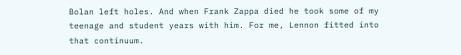Bolan left holes. And when Frank Zappa died he took some of my teenage and student years with him. For me, Lennon fitted into that continuum.